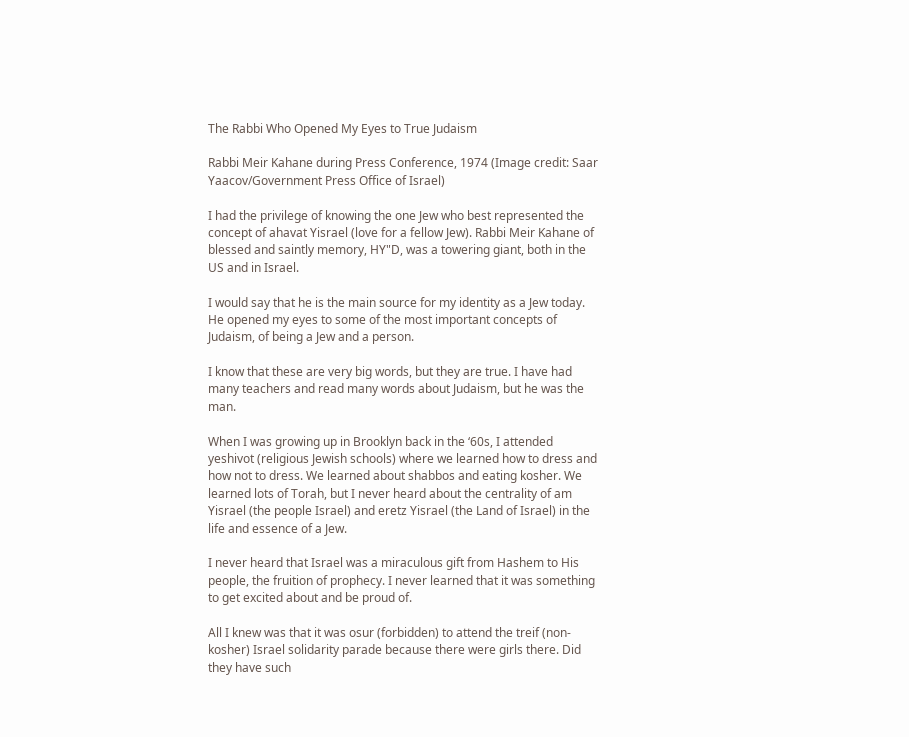The Rabbi Who Opened My Eyes to True Judaism

Rabbi Meir Kahane during Press Conference, 1974 (Image credit: Saar Yaacov/Government Press Office of Israel)

I had the privilege of knowing the one Jew who best represented the concept of ahavat Yisrael (love for a fellow Jew). Rabbi Meir Kahane of blessed and saintly memory, HY"D, was a towering giant, both in the US and in Israel.

I would say that he is the main source for my identity as a Jew today. He opened my eyes to some of the most important concepts of Judaism, of being a Jew and a person.

I know that these are very big words, but they are true. I have had many teachers and read many words about Judaism, but he was the man.

When I was growing up in Brooklyn back in the ‘60s, I attended yeshivot (religious Jewish schools) where we learned how to dress and how not to dress. We learned about shabbos and eating kosher. We learned lots of Torah, but I never heard about the centrality of am Yisrael (the people Israel) and eretz Yisrael (the Land of Israel) in the life and essence of a Jew.

I never heard that Israel was a miraculous gift from Hashem to His people, the fruition of prophecy. I never learned that it was something to get excited about and be proud of.

All I knew was that it was osur (forbidden) to attend the treif (non-kosher) Israel solidarity parade because there were girls there. Did they have such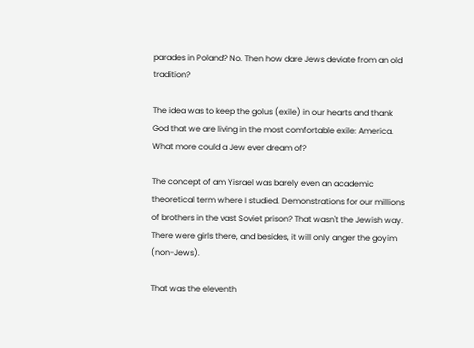parades in Poland? No. Then how dare Jews deviate from an old tradition?

The idea was to keep the golus (exile) in our hearts and thank God that we are living in the most comfortable exile: America. What more could a Jew ever dream of?

The concept of am Yisrael was barely even an academic theoretical term where I studied. Demonstrations for our millions of brothers in the vast Soviet prison? That wasn't the Jewish way. There were girls there, and besides, it will only anger the goyim (non-Jews).

That was the eleventh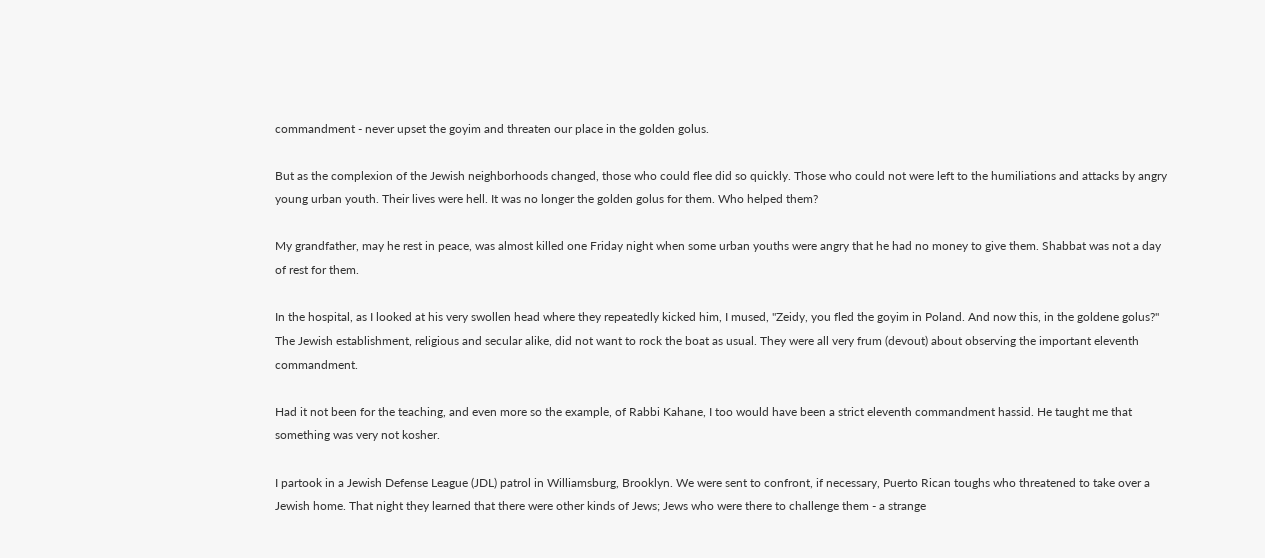commandment - never upset the goyim and threaten our place in the golden golus.

But as the complexion of the Jewish neighborhoods changed, those who could flee did so quickly. Those who could not were left to the humiliations and attacks by angry young urban youth. Their lives were hell. It was no longer the golden golus for them. Who helped them?

My grandfather, may he rest in peace, was almost killed one Friday night when some urban youths were angry that he had no money to give them. Shabbat was not a day of rest for them.

In the hospital, as I looked at his very swollen head where they repeatedly kicked him, I mused, "Zeidy, you fled the goyim in Poland. And now this, in the goldene golus?" The Jewish establishment, religious and secular alike, did not want to rock the boat as usual. They were all very frum (devout) about observing the important eleventh commandment.

Had it not been for the teaching, and even more so the example, of Rabbi Kahane, I too would have been a strict eleventh commandment hassid. He taught me that something was very not kosher.

I partook in a Jewish Defense League (JDL) patrol in Williamsburg, Brooklyn. We were sent to confront, if necessary, Puerto Rican toughs who threatened to take over a Jewish home. That night they learned that there were other kinds of Jews; Jews who were there to challenge them - a strange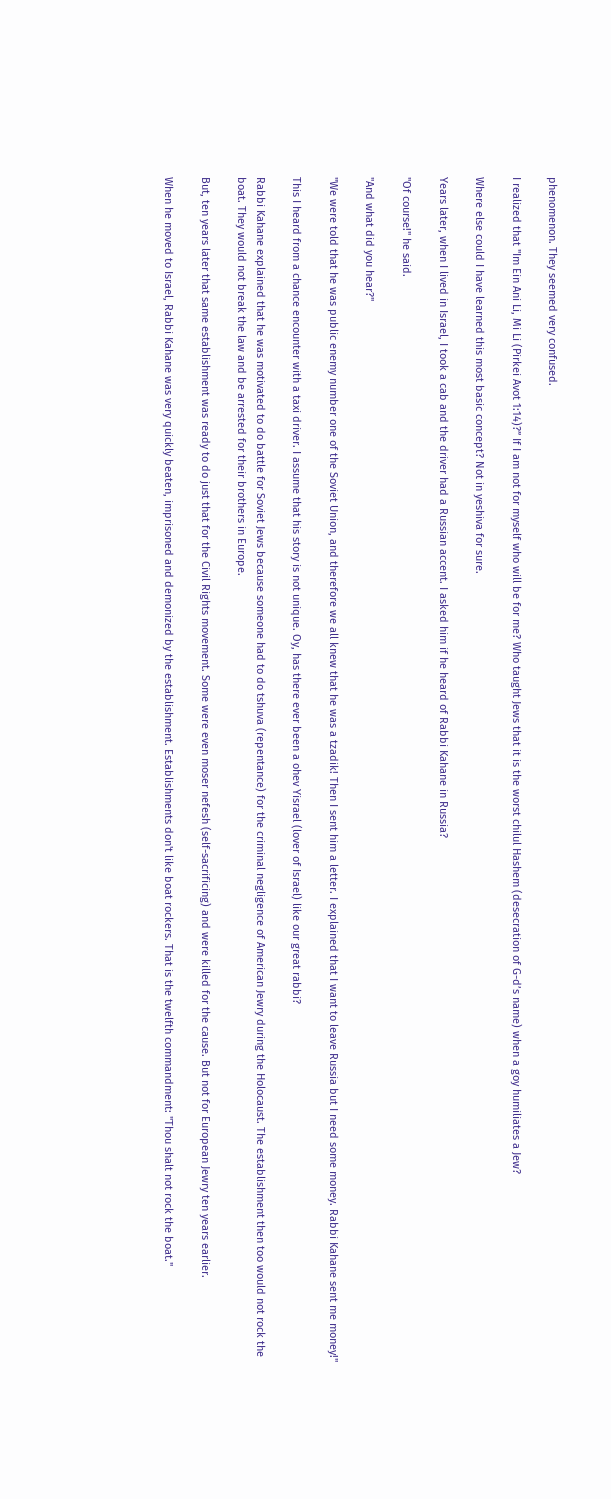phenomenon. They seemed very confused.

I realized that "Im Ein Ani Li, Mi Li (Pirkei Avot 1:14)?” If I am not for myself who will be for me? Who taught Jews that it is the worst chilul Hashem (desecration of G-d’s name) when a goy humiliates a Jew?

Where else could I have learned this most basic concept? Not in yeshiva for sure.

Years later, when I lived in Israel, I took a cab and the driver had a Russian accent. I asked him if he heard of Rabbi Kahane in Russia?

"Of course!" he said.

"And what did you hear?"

"We were told that he was public enemy number one of the Soviet Union, and therefore we all knew that he was a tzadik! Then I sent him a letter. I explained that I want to leave Russia but I need some money. Rabbi Kahane sent me money!"

This I heard from a chance encounter with a taxi driver. I assume that his story is not unique. Oy, has there ever been a ohev Yisrael (lover of Israel) like our great rabbi?

Rabbi Kahane explained that he was motivated to do battle for Soviet Jews because someone had to do tshuva (repentance) for the criminal negligence of American Jewry during the Holocaust. The establishment then too would not rock the boat. They would not break the law and be arrested for their brothers in Europe.

But, ten years later that same establishment was ready to do just that for the Civil Rights movement. Some were even moser nefesh (self-sacrificing) and were killed for the cause. But not for European Jewry ten years earlier.

When he moved to Israel, Rabbi Kahane was very quickly beaten, imprisoned and demonized by the establishment. Establishments don't like boat rockers. That is the twelfth commandment: "Thou shalt not rock the boat."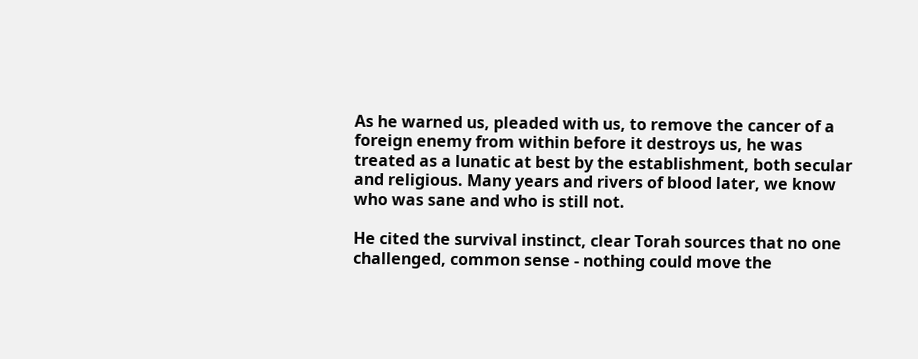As he warned us, pleaded with us, to remove the cancer of a foreign enemy from within before it destroys us, he was treated as a lunatic at best by the establishment, both secular and religious. Many years and rivers of blood later, we know who was sane and who is still not.

He cited the survival instinct, clear Torah sources that no one challenged, common sense - nothing could move the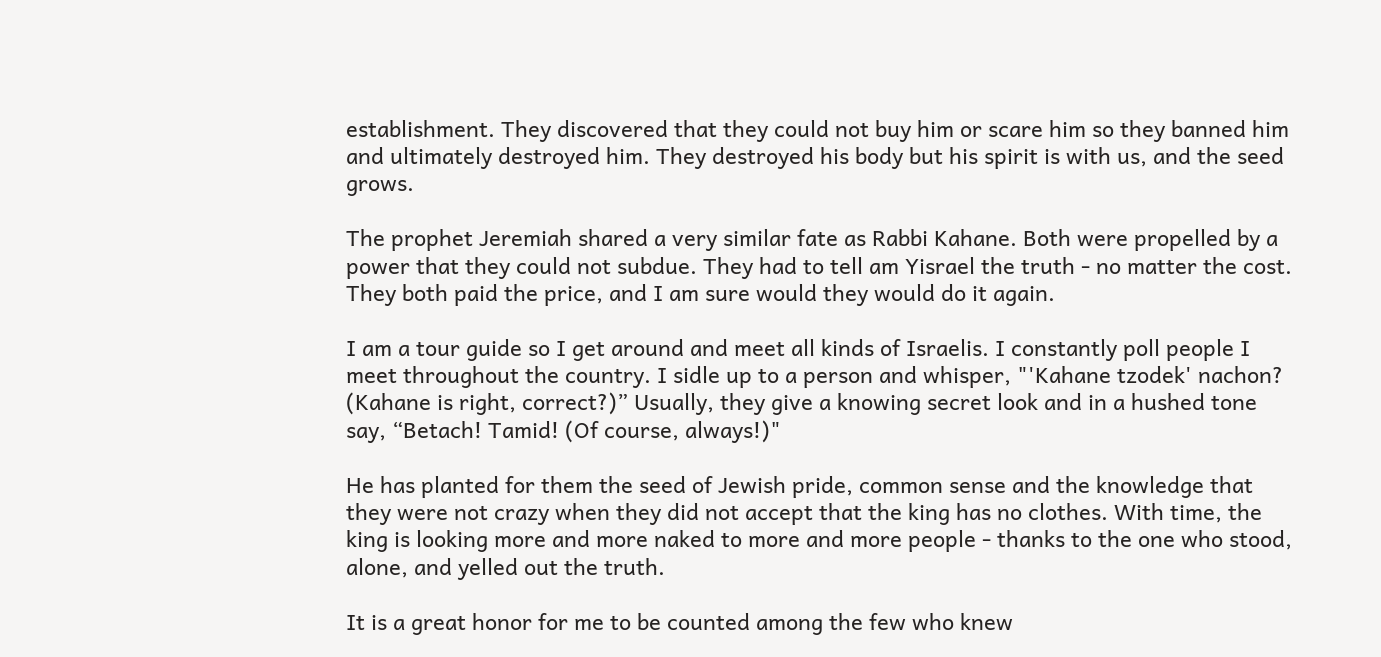establishment. They discovered that they could not buy him or scare him so they banned him and ultimately destroyed him. They destroyed his body but his spirit is with us, and the seed grows.

The prophet Jeremiah shared a very similar fate as Rabbi Kahane. Both were propelled by a power that they could not subdue. They had to tell am Yisrael the truth - no matter the cost. They both paid the price, and I am sure would they would do it again.

I am a tour guide so I get around and meet all kinds of Israelis. I constantly poll people I meet throughout the country. I sidle up to a person and whisper, "'Kahane tzodek' nachon? (Kahane is right, correct?)” Usually, they give a knowing secret look and in a hushed tone say, “Betach! Tamid! (Of course, always!)"

He has planted for them the seed of Jewish pride, common sense and the knowledge that they were not crazy when they did not accept that the king has no clothes. With time, the king is looking more and more naked to more and more people - thanks to the one who stood, alone, and yelled out the truth.

It is a great honor for me to be counted among the few who knew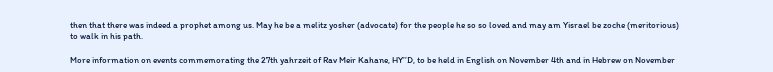then that there was indeed a prophet among us. May he be a melitz yosher (advocate) for the people he so so loved and may am Yisrael be zoche (meritorious) to walk in his path.

More information on events commemorating the 27th yahrzeit of Rav Meir Kahane, HY’’D, to be held in English on November 4th and in Hebrew on November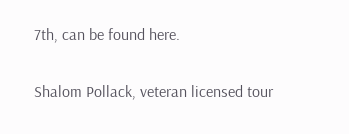7th, can be found here.

Shalom Pollack, veteran licensed tour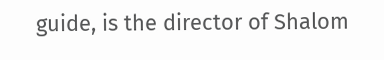guide, is the director of Shalom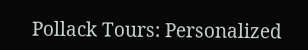Pollack Tours: Personalized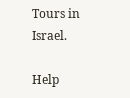Tours in Israel.

Help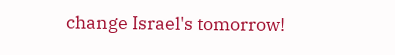change Israel's tomorrow!